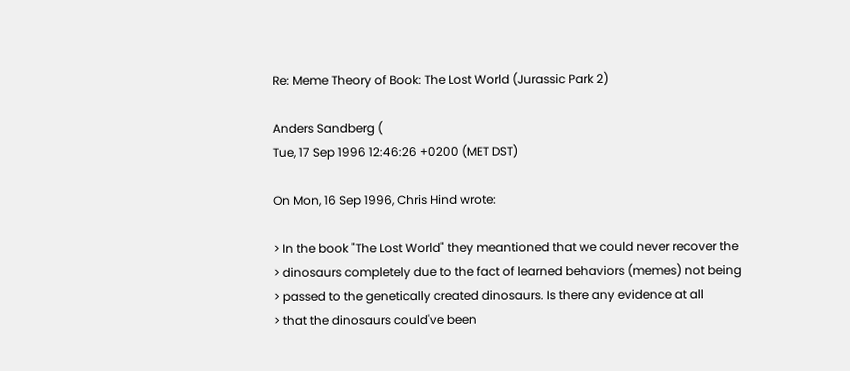Re: Meme Theory of Book: The Lost World (Jurassic Park 2)

Anders Sandberg (
Tue, 17 Sep 1996 12:46:26 +0200 (MET DST)

On Mon, 16 Sep 1996, Chris Hind wrote:

> In the book "The Lost World" they meantioned that we could never recover the
> dinosaurs completely due to the fact of learned behaviors (memes) not being
> passed to the genetically created dinosaurs. Is there any evidence at all
> that the dinosaurs could've been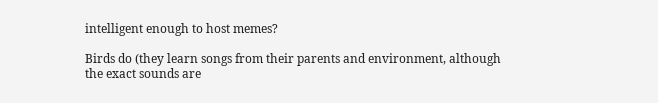intelligent enough to host memes?

Birds do (they learn songs from their parents and environment, although
the exact sounds are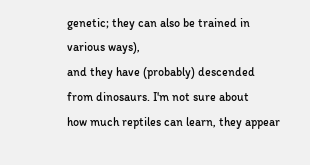genetic; they can also be trained in various ways),
and they have (probably) descended from dinosaurs. I'm not sure about
how much reptiles can learn, they appear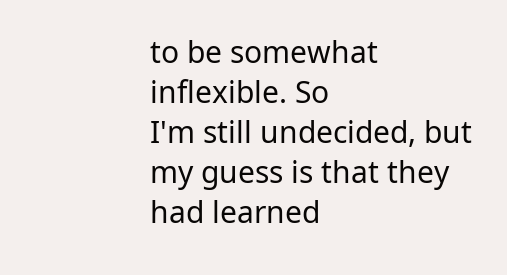to be somewhat inflexible. So
I'm still undecided, but my guess is that they had learned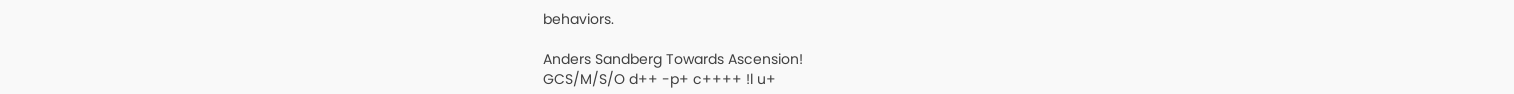behaviors.

Anders Sandberg Towards Ascension!
GCS/M/S/O d++ -p+ c++++ !l u+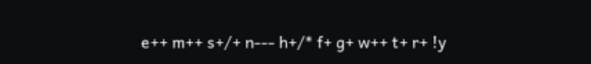e++ m++ s+/+ n--- h+/* f+ g+ w++ t+ r+ !y